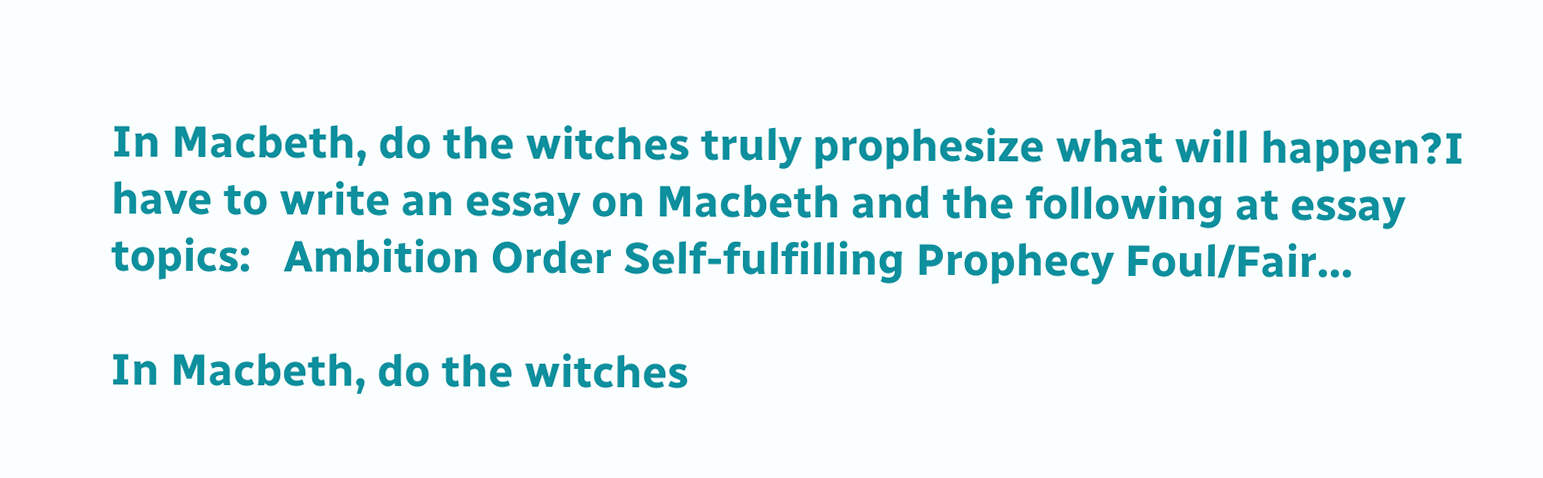In Macbeth, do the witches truly prophesize what will happen?I have to write an essay on Macbeth and the following at essay topics:   Ambition Order Self-fulfilling Prophecy Foul/Fair...

In Macbeth, do the witches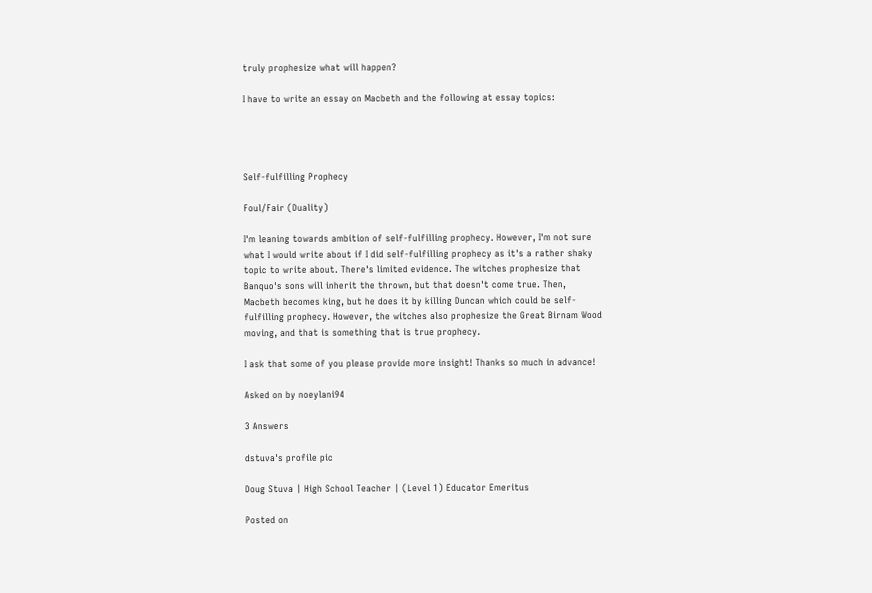truly prophesize what will happen?

I have to write an essay on Macbeth and the following at essay topics:




Self-fulfilling Prophecy

Foul/Fair (Duality)

I'm leaning towards ambition of self-fulfilling prophecy. However, I'm not sure what I would write about if I did self-fulfilling prophecy as it's a rather shaky topic to write about. There's limited evidence. The witches prophesize that Banquo's sons will inherit the thrown, but that doesn't come true. Then, Macbeth becomes king, but he does it by killing Duncan which could be self-fulfilling prophecy. However, the witches also prophesize the Great Birnam Wood moving, and that is something that is true prophecy.

I ask that some of you please provide more insight! Thanks so much in advance!

Asked on by noeylani94

3 Answers

dstuva's profile pic

Doug Stuva | High School Teacher | (Level 1) Educator Emeritus

Posted on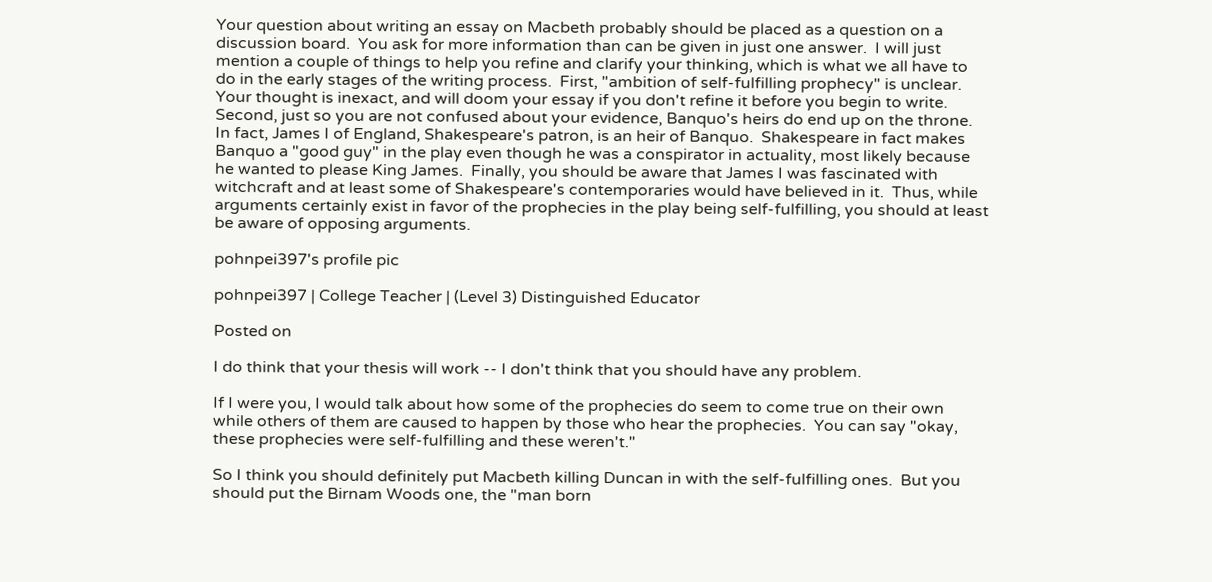Your question about writing an essay on Macbeth probably should be placed as a question on a discussion board.  You ask for more information than can be given in just one answer.  I will just mention a couple of things to help you refine and clarify your thinking, which is what we all have to do in the early stages of the writing process.  First, "ambition of self-fulfilling prophecy" is unclear.  Your thought is inexact, and will doom your essay if you don't refine it before you begin to write.  Second, just so you are not confused about your evidence, Banquo's heirs do end up on the throne.  In fact, James I of England, Shakespeare's patron, is an heir of Banquo.  Shakespeare in fact makes Banquo a "good guy" in the play even though he was a conspirator in actuality, most likely because he wanted to please King James.  Finally, you should be aware that James I was fascinated with witchcraft and at least some of Shakespeare's contemporaries would have believed in it.  Thus, while arguments certainly exist in favor of the prophecies in the play being self-fulfilling, you should at least be aware of opposing arguments.

pohnpei397's profile pic

pohnpei397 | College Teacher | (Level 3) Distinguished Educator

Posted on

I do think that your thesis will work -- I don't think that you should have any problem.

If I were you, I would talk about how some of the prophecies do seem to come true on their own while others of them are caused to happen by those who hear the prophecies.  You can say "okay, these prophecies were self-fulfilling and these weren't."

So I think you should definitely put Macbeth killing Duncan in with the self-fulfilling ones.  But you should put the Birnam Woods one, the "man born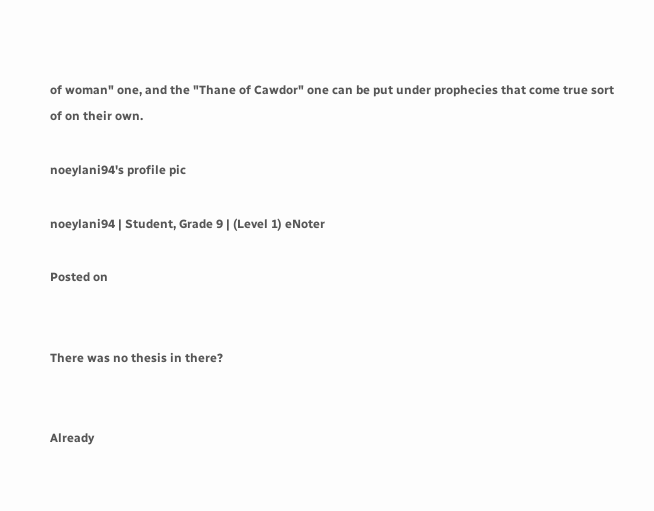of woman" one, and the "Thane of Cawdor" one can be put under prophecies that come true sort of on their own.

noeylani94's profile pic

noeylani94 | Student, Grade 9 | (Level 1) eNoter

Posted on


There was no thesis in there?


Already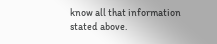know all that information stated above.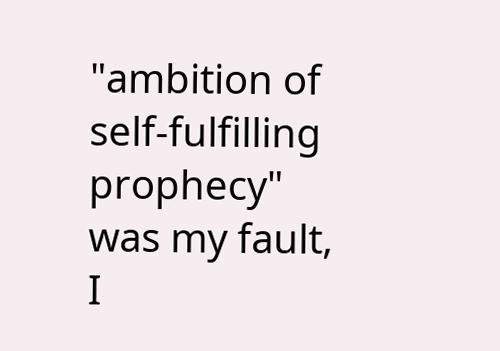"ambition of self-fulfilling prophecy" was my fault, I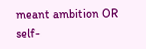meant ambition OR self-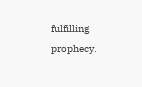fulfilling prophecy.